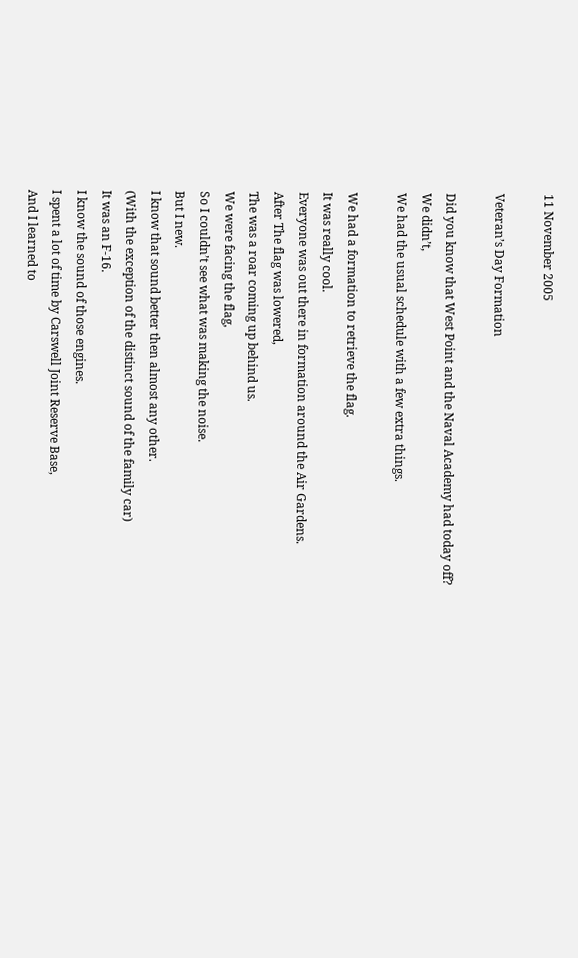11 November 2005

Veteran’s Day Formation

Did you know that West Point and the Naval Academy had today off?
We didn’t,
We had the usual schedule with a few extra things.

We had a formation to retrieve the flag.
It was really cool.
Everyone was out there in formation around the Air Gardens.
After The flag was lowered,
The was a roar coming up behind us.
We were facing the flag,
So I couldn’t see what was making the noise.
But I new.
I know that sound better then almost any other.
(With the exception of the distinct sound of the family car)
It was an F-16.
I know the sound of those engines.
I spent a lot of time by Carswell Joint Reserve Base,
And I learned to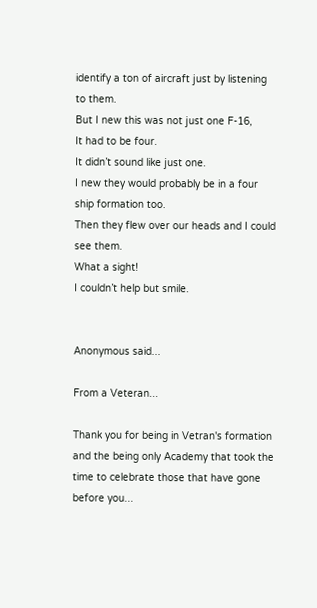identify a ton of aircraft just by listening to them.
But I new this was not just one F-16,
It had to be four.
It didn’t sound like just one.
I new they would probably be in a four ship formation too.
Then they flew over our heads and I could see them.
What a sight!
I couldn’t help but smile.


Anonymous said...

From a Veteran...

Thank you for being in Vetran's formation and the being only Academy that took the time to celebrate those that have gone before you...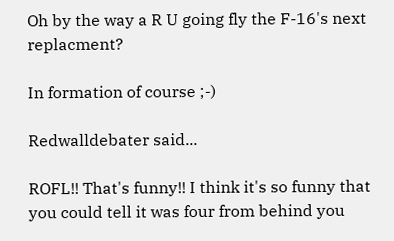Oh by the way a R U going fly the F-16's next replacment?

In formation of course ;-)

Redwalldebater said...

ROFL!! That's funny!! I think it's so funny that you could tell it was four from behind you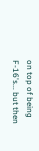on top of being F-16's... but then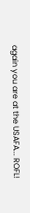again you are at the USAFA... ROFL!